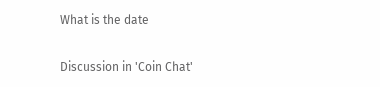What is the date

Discussion in 'Coin Chat'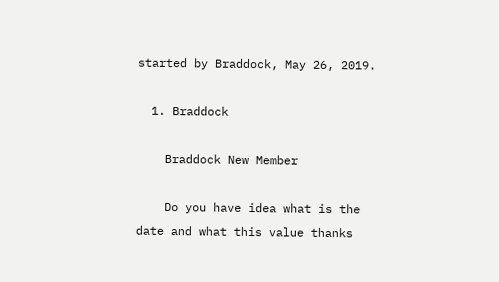started by Braddock, May 26, 2019.

  1. Braddock

    Braddock New Member

    Do you have idea what is the date and what this value thanks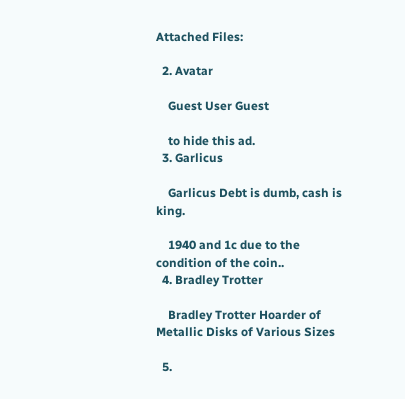Attached Files:

  2. Avatar

    Guest User Guest

    to hide this ad.
  3. Garlicus

    Garlicus Debt is dumb, cash is king.

    1940 and 1c due to the condition of the coin..
  4. Bradley Trotter

    Bradley Trotter Hoarder of Metallic Disks of Various Sizes

  5.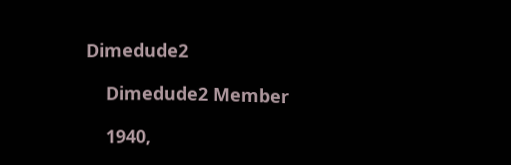Dimedude2

    Dimedude2 Member

    1940,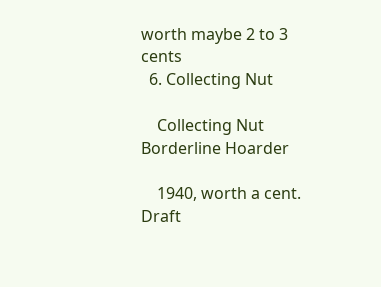worth maybe 2 to 3 cents
  6. Collecting Nut

    Collecting Nut Borderline Hoarder

    1940, worth a cent.
Draft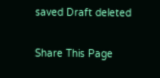saved Draft deleted

Share This Page